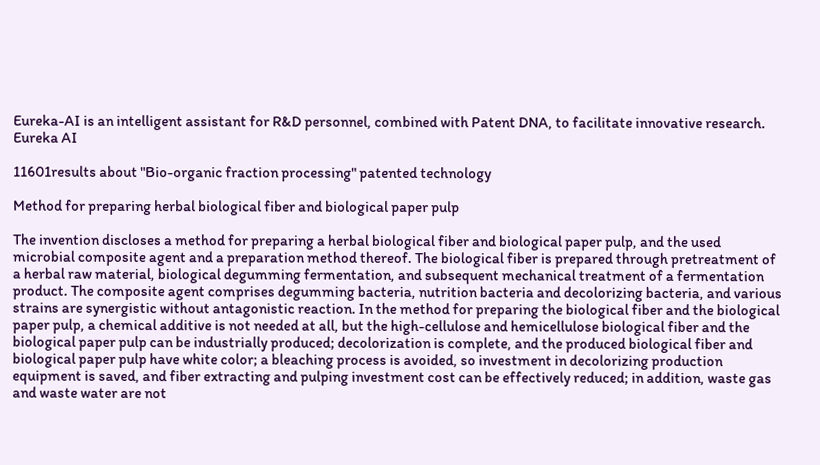Eureka-AI is an intelligent assistant for R&D personnel, combined with Patent DNA, to facilitate innovative research.
Eureka AI

11601results about "Bio-organic fraction processing" patented technology

Method for preparing herbal biological fiber and biological paper pulp

The invention discloses a method for preparing a herbal biological fiber and biological paper pulp, and the used microbial composite agent and a preparation method thereof. The biological fiber is prepared through pretreatment of a herbal raw material, biological degumming fermentation, and subsequent mechanical treatment of a fermentation product. The composite agent comprises degumming bacteria, nutrition bacteria and decolorizing bacteria, and various strains are synergistic without antagonistic reaction. In the method for preparing the biological fiber and the biological paper pulp, a chemical additive is not needed at all, but the high-cellulose and hemicellulose biological fiber and the biological paper pulp can be industrially produced; decolorization is complete, and the produced biological fiber and biological paper pulp have white color; a bleaching process is avoided, so investment in decolorizing production equipment is saved, and fiber extracting and pulping investment cost can be effectively reduced; in addition, waste gas and waste water are not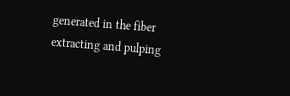generated in the fiber extracting and pulping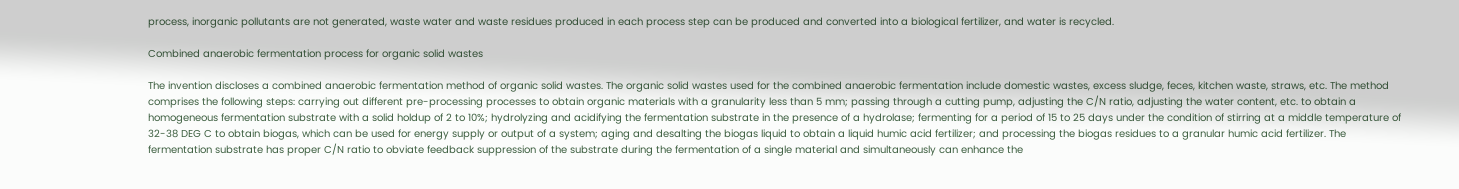process, inorganic pollutants are not generated, waste water and waste residues produced in each process step can be produced and converted into a biological fertilizer, and water is recycled.

Combined anaerobic fermentation process for organic solid wastes

The invention discloses a combined anaerobic fermentation method of organic solid wastes. The organic solid wastes used for the combined anaerobic fermentation include domestic wastes, excess sludge, feces, kitchen waste, straws, etc. The method comprises the following steps: carrying out different pre-processing processes to obtain organic materials with a granularity less than 5 mm; passing through a cutting pump, adjusting the C/N ratio, adjusting the water content, etc. to obtain a homogeneous fermentation substrate with a solid holdup of 2 to 10%; hydrolyzing and acidifying the fermentation substrate in the presence of a hydrolase; fermenting for a period of 15 to 25 days under the condition of stirring at a middle temperature of 32-38 DEG C to obtain biogas, which can be used for energy supply or output of a system; aging and desalting the biogas liquid to obtain a liquid humic acid fertilizer; and processing the biogas residues to a granular humic acid fertilizer. The fermentation substrate has proper C/N ratio to obviate feedback suppression of the substrate during the fermentation of a single material and simultaneously can enhance the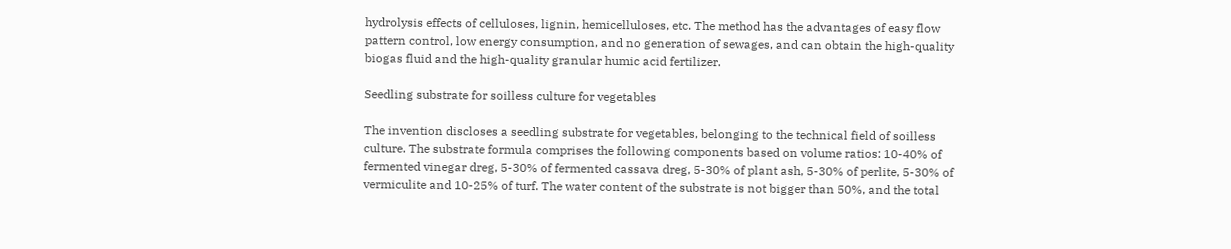hydrolysis effects of celluloses, lignin, hemicelluloses, etc. The method has the advantages of easy flow pattern control, low energy consumption, and no generation of sewages, and can obtain the high-quality biogas fluid and the high-quality granular humic acid fertilizer.

Seedling substrate for soilless culture for vegetables

The invention discloses a seedling substrate for vegetables, belonging to the technical field of soilless culture. The substrate formula comprises the following components based on volume ratios: 10-40% of fermented vinegar dreg, 5-30% of fermented cassava dreg, 5-30% of plant ash, 5-30% of perlite, 5-30% of vermiculite and 10-25% of turf. The water content of the substrate is not bigger than 50%, and the total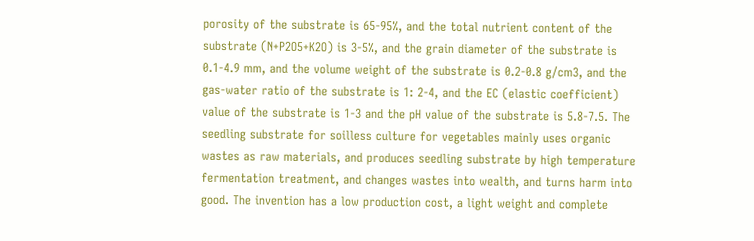porosity of the substrate is 65-95%, and the total nutrient content of the substrate (N+P2O5+K2O) is 3-5%, and the grain diameter of the substrate is 0.1-4.9 mm, and the volume weight of the substrate is 0.2-0.8 g/cm3, and the gas-water ratio of the substrate is 1: 2-4, and the EC (elastic coefficient) value of the substrate is 1-3 and the pH value of the substrate is 5.8-7.5. The seedling substrate for soilless culture for vegetables mainly uses organic wastes as raw materials, and produces seedling substrate by high temperature fermentation treatment, and changes wastes into wealth, and turns harm into good. The invention has a low production cost, a light weight and complete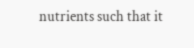nutrients such that it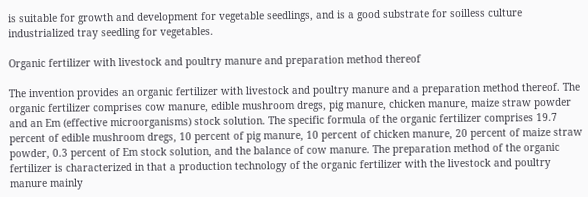is suitable for growth and development for vegetable seedlings, and is a good substrate for soilless culture industrialized tray seedling for vegetables.

Organic fertilizer with livestock and poultry manure and preparation method thereof

The invention provides an organic fertilizer with livestock and poultry manure and a preparation method thereof. The organic fertilizer comprises cow manure, edible mushroom dregs, pig manure, chicken manure, maize straw powder and an Em (effective microorganisms) stock solution. The specific formula of the organic fertilizer comprises 19.7 percent of edible mushroom dregs, 10 percent of pig manure, 10 percent of chicken manure, 20 percent of maize straw powder, 0.3 percent of Em stock solution, and the balance of cow manure. The preparation method of the organic fertilizer is characterized in that a production technology of the organic fertilizer with the livestock and poultry manure mainly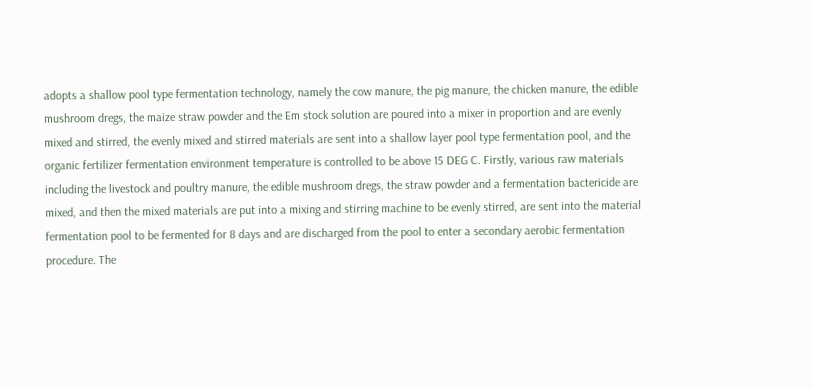adopts a shallow pool type fermentation technology, namely the cow manure, the pig manure, the chicken manure, the edible mushroom dregs, the maize straw powder and the Em stock solution are poured into a mixer in proportion and are evenly mixed and stirred, the evenly mixed and stirred materials are sent into a shallow layer pool type fermentation pool, and the organic fertilizer fermentation environment temperature is controlled to be above 15 DEG C. Firstly, various raw materials including the livestock and poultry manure, the edible mushroom dregs, the straw powder and a fermentation bactericide are mixed, and then the mixed materials are put into a mixing and stirring machine to be evenly stirred, are sent into the material fermentation pool to be fermented for 8 days and are discharged from the pool to enter a secondary aerobic fermentation procedure. The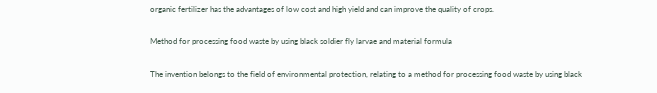organic fertilizer has the advantages of low cost and high yield and can improve the quality of crops.

Method for processing food waste by using black soldier fly larvae and material formula

The invention belongs to the field of environmental protection, relating to a method for processing food waste by using black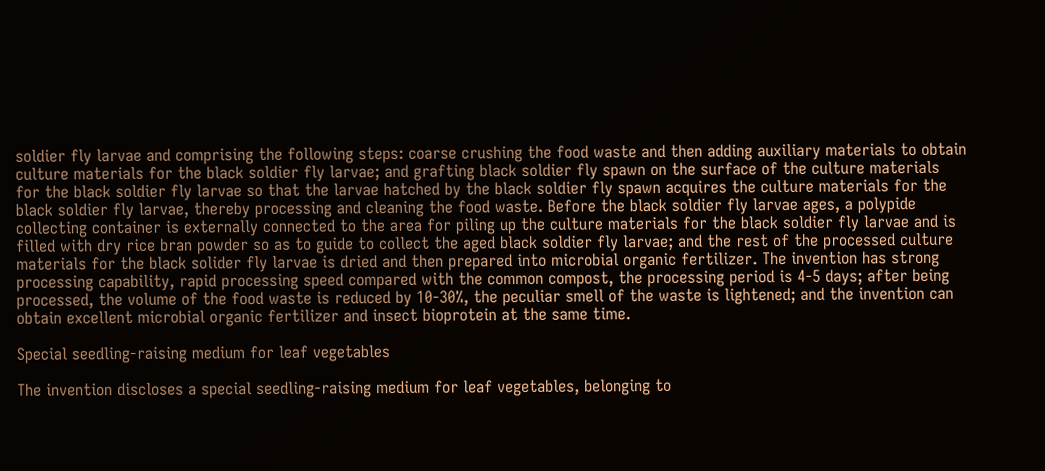soldier fly larvae and comprising the following steps: coarse crushing the food waste and then adding auxiliary materials to obtain culture materials for the black soldier fly larvae; and grafting black soldier fly spawn on the surface of the culture materials for the black soldier fly larvae so that the larvae hatched by the black soldier fly spawn acquires the culture materials for the black soldier fly larvae, thereby processing and cleaning the food waste. Before the black soldier fly larvae ages, a polypide collecting container is externally connected to the area for piling up the culture materials for the black soldier fly larvae and is filled with dry rice bran powder so as to guide to collect the aged black soldier fly larvae; and the rest of the processed culture materials for the black solider fly larvae is dried and then prepared into microbial organic fertilizer. The invention has strong processing capability, rapid processing speed compared with the common compost, the processing period is 4-5 days; after being processed, the volume of the food waste is reduced by 10-30%, the peculiar smell of the waste is lightened; and the invention can obtain excellent microbial organic fertilizer and insect bioprotein at the same time.

Special seedling-raising medium for leaf vegetables

The invention discloses a special seedling-raising medium for leaf vegetables, belonging to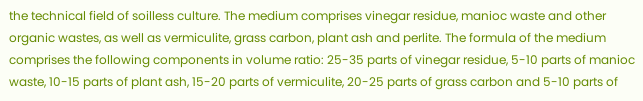the technical field of soilless culture. The medium comprises vinegar residue, manioc waste and other organic wastes, as well as vermiculite, grass carbon, plant ash and perlite. The formula of the medium comprises the following components in volume ratio: 25-35 parts of vinegar residue, 5-10 parts of manioc waste, 10-15 parts of plant ash, 15-20 parts of vermiculite, 20-25 parts of grass carbon and 5-10 parts of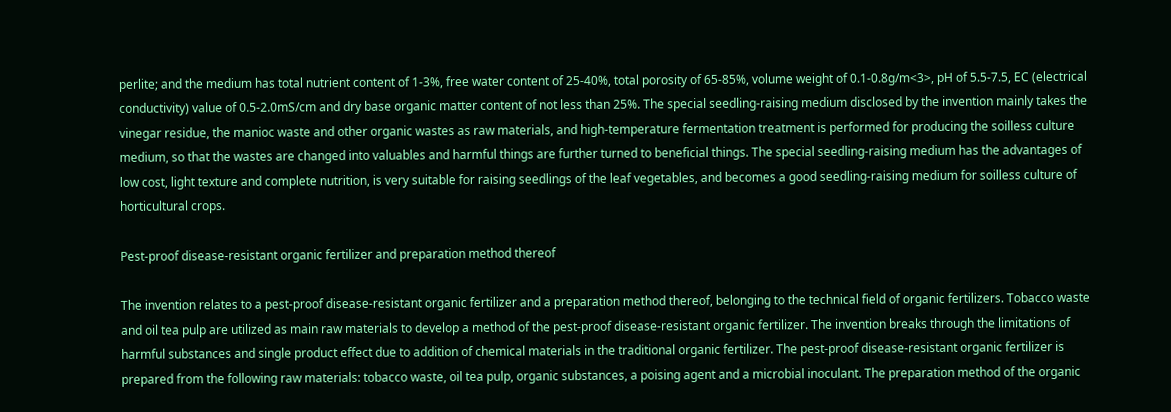perlite; and the medium has total nutrient content of 1-3%, free water content of 25-40%, total porosity of 65-85%, volume weight of 0.1-0.8g/m<3>, pH of 5.5-7.5, EC (electrical conductivity) value of 0.5-2.0mS/cm and dry base organic matter content of not less than 25%. The special seedling-raising medium disclosed by the invention mainly takes the vinegar residue, the manioc waste and other organic wastes as raw materials, and high-temperature fermentation treatment is performed for producing the soilless culture medium, so that the wastes are changed into valuables and harmful things are further turned to beneficial things. The special seedling-raising medium has the advantages of low cost, light texture and complete nutrition, is very suitable for raising seedlings of the leaf vegetables, and becomes a good seedling-raising medium for soilless culture of horticultural crops.

Pest-proof disease-resistant organic fertilizer and preparation method thereof

The invention relates to a pest-proof disease-resistant organic fertilizer and a preparation method thereof, belonging to the technical field of organic fertilizers. Tobacco waste and oil tea pulp are utilized as main raw materials to develop a method of the pest-proof disease-resistant organic fertilizer. The invention breaks through the limitations of harmful substances and single product effect due to addition of chemical materials in the traditional organic fertilizer. The pest-proof disease-resistant organic fertilizer is prepared from the following raw materials: tobacco waste, oil tea pulp, organic substances, a poising agent and a microbial inoculant. The preparation method of the organic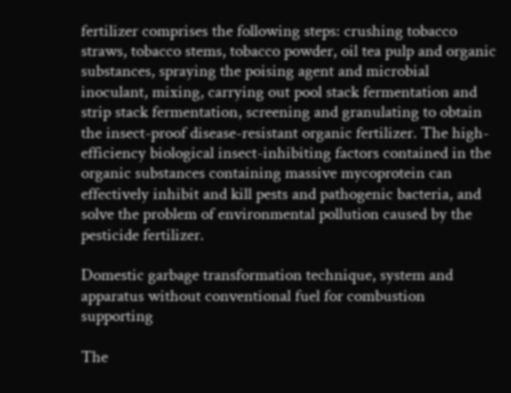fertilizer comprises the following steps: crushing tobacco straws, tobacco stems, tobacco powder, oil tea pulp and organic substances, spraying the poising agent and microbial inoculant, mixing, carrying out pool stack fermentation and strip stack fermentation, screening and granulating to obtain the insect-proof disease-resistant organic fertilizer. The high-efficiency biological insect-inhibiting factors contained in the organic substances containing massive mycoprotein can effectively inhibit and kill pests and pathogenic bacteria, and solve the problem of environmental pollution caused by the pesticide fertilizer.

Domestic garbage transformation technique, system and apparatus without conventional fuel for combustion supporting

The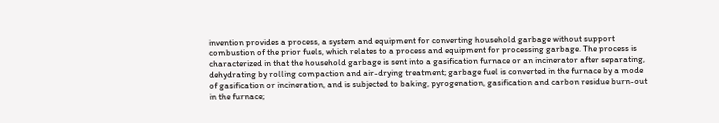invention provides a process, a system and equipment for converting household garbage without support combustion of the prior fuels, which relates to a process and equipment for processing garbage. The process is characterized in that the household garbage is sent into a gasification furnace or an incinerator after separating, dehydrating by rolling compaction and air-drying treatment; garbage fuel is converted in the furnace by a mode of gasification or incineration, and is subjected to baking, pyrogenation, gasification and carbon residue burn-out in the furnace;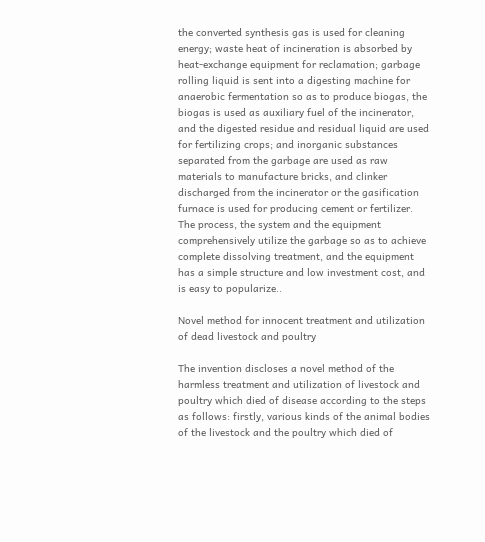the converted synthesis gas is used for cleaning energy; waste heat of incineration is absorbed by heat-exchange equipment for reclamation; garbage rolling liquid is sent into a digesting machine for anaerobic fermentation so as to produce biogas, the biogas is used as auxiliary fuel of the incinerator, and the digested residue and residual liquid are used for fertilizing crops; and inorganic substances separated from the garbage are used as raw materials to manufacture bricks, and clinker discharged from the incinerator or the gasification furnace is used for producing cement or fertilizer. The process, the system and the equipment comprehensively utilize the garbage so as to achieve complete dissolving treatment, and the equipment has a simple structure and low investment cost, and is easy to popularize..

Novel method for innocent treatment and utilization of dead livestock and poultry

The invention discloses a novel method of the harmless treatment and utilization of livestock and poultry which died of disease according to the steps as follows: firstly, various kinds of the animal bodies of the livestock and the poultry which died of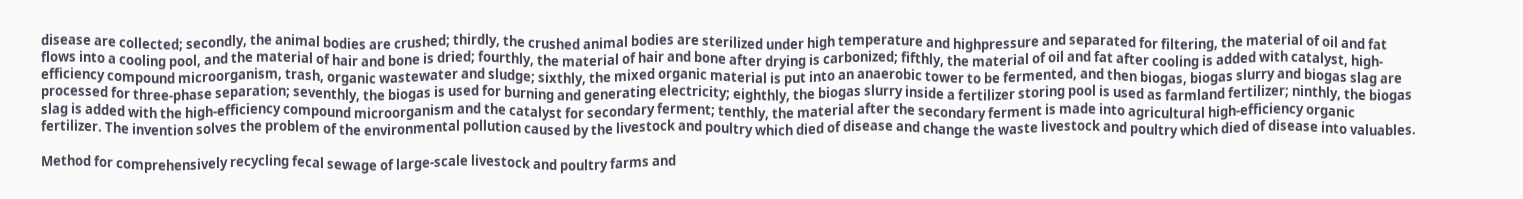disease are collected; secondly, the animal bodies are crushed; thirdly, the crushed animal bodies are sterilized under high temperature and highpressure and separated for filtering, the material of oil and fat flows into a cooling pool, and the material of hair and bone is dried; fourthly, the material of hair and bone after drying is carbonized; fifthly, the material of oil and fat after cooling is added with catalyst, high-efficiency compound microorganism, trash, organic wastewater and sludge; sixthly, the mixed organic material is put into an anaerobic tower to be fermented, and then biogas, biogas slurry and biogas slag are processed for three-phase separation; seventhly, the biogas is used for burning and generating electricity; eighthly, the biogas slurry inside a fertilizer storing pool is used as farmland fertilizer; ninthly, the biogas slag is added with the high-efficiency compound microorganism and the catalyst for secondary ferment; tenthly, the material after the secondary ferment is made into agricultural high-efficiency organic fertilizer. The invention solves the problem of the environmental pollution caused by the livestock and poultry which died of disease and change the waste livestock and poultry which died of disease into valuables.

Method for comprehensively recycling fecal sewage of large-scale livestock and poultry farms and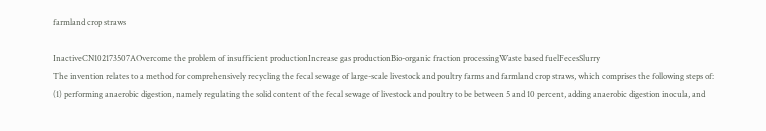farmland crop straws

InactiveCN102173507AOvercome the problem of insufficient productionIncrease gas productionBio-organic fraction processingWaste based fuelFecesSlurry
The invention relates to a method for comprehensively recycling the fecal sewage of large-scale livestock and poultry farms and farmland crop straws, which comprises the following steps of: (1) performing anaerobic digestion, namely regulating the solid content of the fecal sewage of livestock and poultry to be between 5 and 10 percent, adding anaerobic digestion inocula, and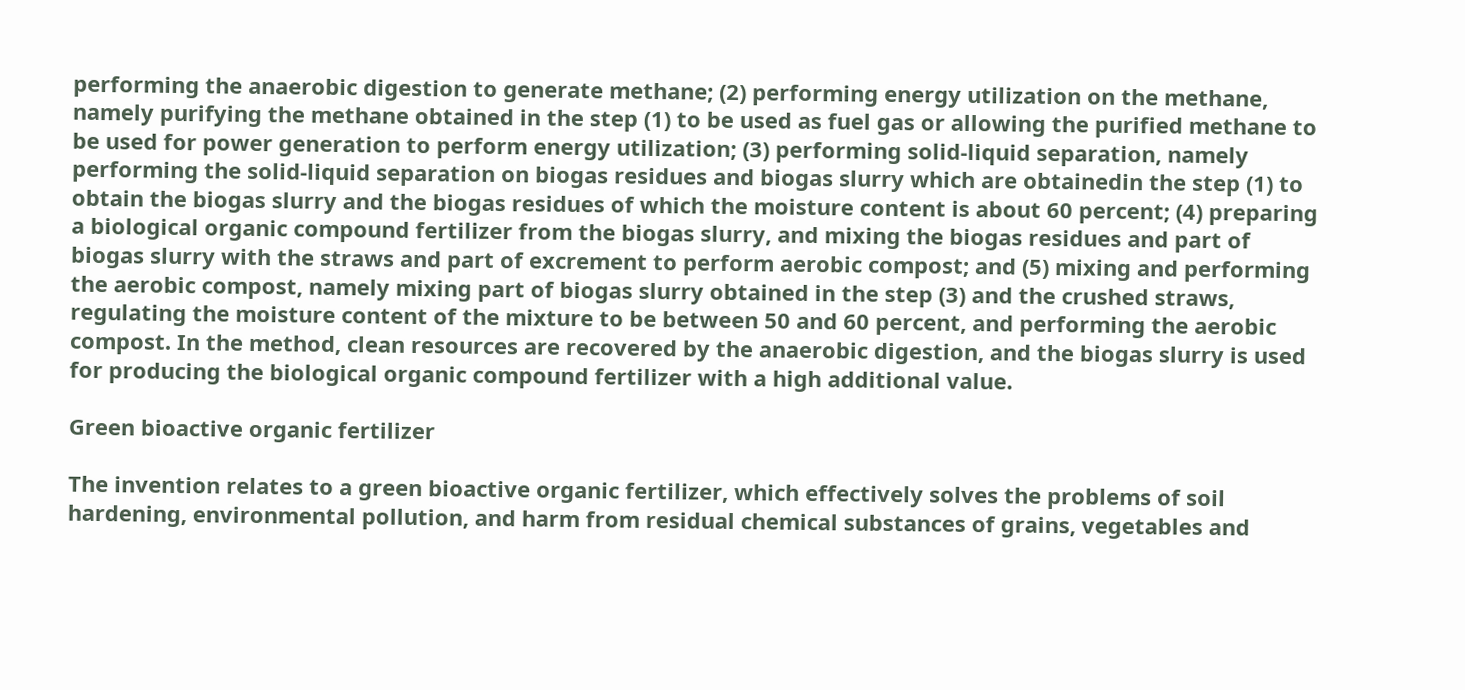performing the anaerobic digestion to generate methane; (2) performing energy utilization on the methane, namely purifying the methane obtained in the step (1) to be used as fuel gas or allowing the purified methane to be used for power generation to perform energy utilization; (3) performing solid-liquid separation, namely performing the solid-liquid separation on biogas residues and biogas slurry which are obtainedin the step (1) to obtain the biogas slurry and the biogas residues of which the moisture content is about 60 percent; (4) preparing a biological organic compound fertilizer from the biogas slurry, and mixing the biogas residues and part of biogas slurry with the straws and part of excrement to perform aerobic compost; and (5) mixing and performing the aerobic compost, namely mixing part of biogas slurry obtained in the step (3) and the crushed straws, regulating the moisture content of the mixture to be between 50 and 60 percent, and performing the aerobic compost. In the method, clean resources are recovered by the anaerobic digestion, and the biogas slurry is used for producing the biological organic compound fertilizer with a high additional value.

Green bioactive organic fertilizer

The invention relates to a green bioactive organic fertilizer, which effectively solves the problems of soil hardening, environmental pollution, and harm from residual chemical substances of grains, vegetables and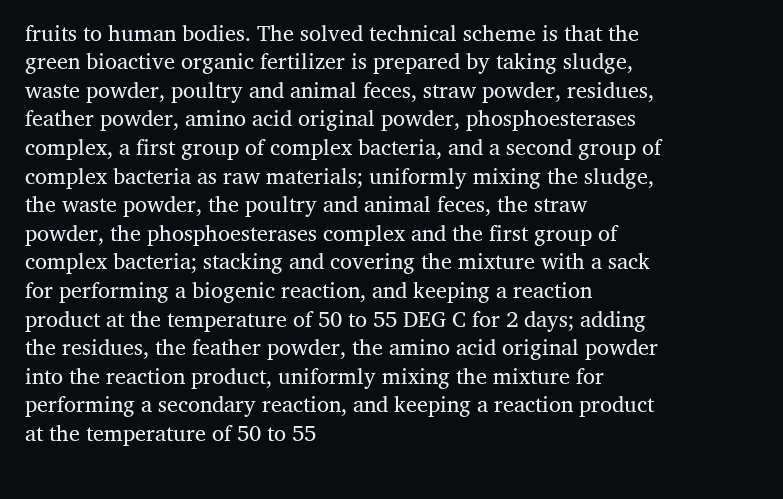fruits to human bodies. The solved technical scheme is that the green bioactive organic fertilizer is prepared by taking sludge, waste powder, poultry and animal feces, straw powder, residues, feather powder, amino acid original powder, phosphoesterases complex, a first group of complex bacteria, and a second group of complex bacteria as raw materials; uniformly mixing the sludge, the waste powder, the poultry and animal feces, the straw powder, the phosphoesterases complex and the first group of complex bacteria; stacking and covering the mixture with a sack for performing a biogenic reaction, and keeping a reaction product at the temperature of 50 to 55 DEG C for 2 days; adding the residues, the feather powder, the amino acid original powder into the reaction product, uniformly mixing the mixture for performing a secondary reaction, and keeping a reaction product at the temperature of 50 to 55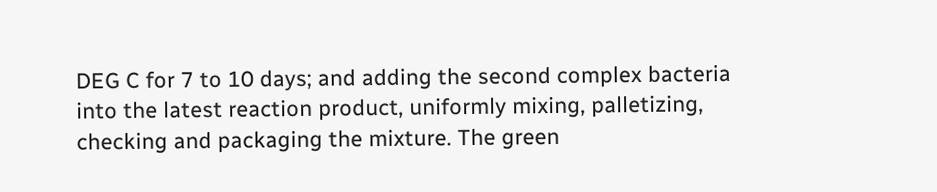DEG C for 7 to 10 days; and adding the second complex bacteria into the latest reaction product, uniformly mixing, palletizing, checking and packaging the mixture. The green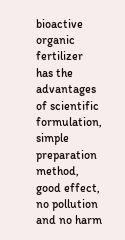bioactive organic fertilizer has the advantages of scientific formulation, simple preparation method, good effect, no pollution and no harm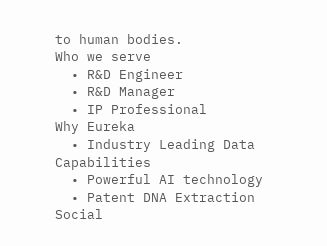to human bodies.
Who we serve
  • R&D Engineer
  • R&D Manager
  • IP Professional
Why Eureka
  • Industry Leading Data Capabilities
  • Powerful AI technology
  • Patent DNA Extraction
Social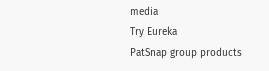media
Try Eureka
PatSnap group products